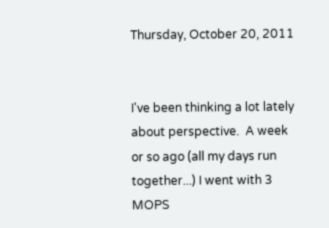Thursday, October 20, 2011


I've been thinking a lot lately about perspective.  A week or so ago (all my days run together...) I went with 3 MOPS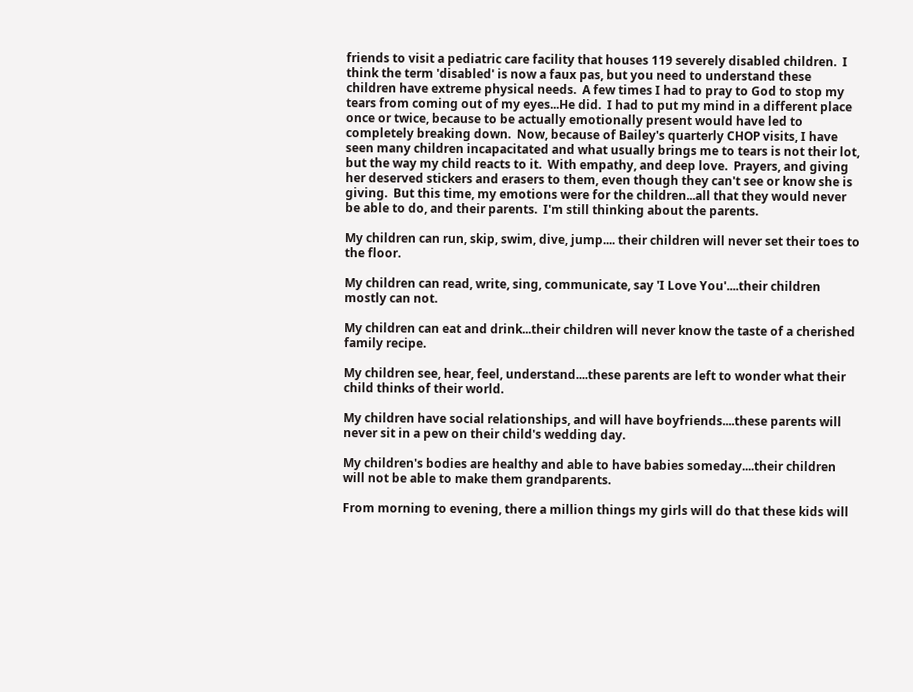friends to visit a pediatric care facility that houses 119 severely disabled children.  I think the term 'disabled' is now a faux pas, but you need to understand these children have extreme physical needs.  A few times I had to pray to God to stop my tears from coming out of my eyes...He did.  I had to put my mind in a different place once or twice, because to be actually emotionally present would have led to completely breaking down.  Now, because of Bailey's quarterly CHOP visits, I have seen many children incapacitated and what usually brings me to tears is not their lot, but the way my child reacts to it.  With empathy, and deep love.  Prayers, and giving her deserved stickers and erasers to them, even though they can't see or know she is giving.  But this time, my emotions were for the children...all that they would never be able to do, and their parents.  I'm still thinking about the parents.

My children can run, skip, swim, dive, jump.... their children will never set their toes to the floor.

My children can read, write, sing, communicate, say 'I Love You'....their children mostly can not.

My children can eat and drink...their children will never know the taste of a cherished family recipe.

My children see, hear, feel, understand....these parents are left to wonder what their child thinks of their world.

My children have social relationships, and will have boyfriends....these parents will never sit in a pew on their child's wedding day.

My children's bodies are healthy and able to have babies someday....their children will not be able to make them grandparents.

From morning to evening, there a million things my girls will do that these kids will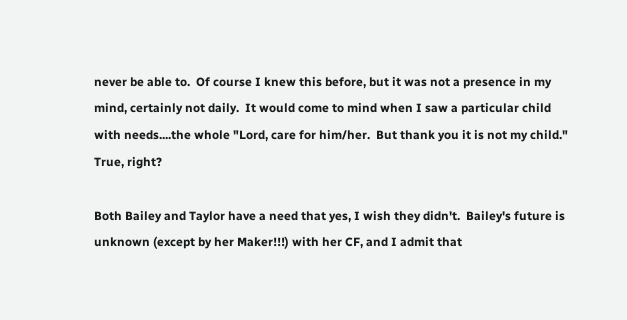never be able to.  Of course I knew this before, but it was not a presence in my mind, certainly not daily.  It would come to mind when I saw a particular child with needs....the whole "Lord, care for him/her.  But thank you it is not my child."  True, right?

Both Bailey and Taylor have a need that yes, I wish they didn't.  Bailey's future is unknown (except by her Maker!!!) with her CF, and I admit that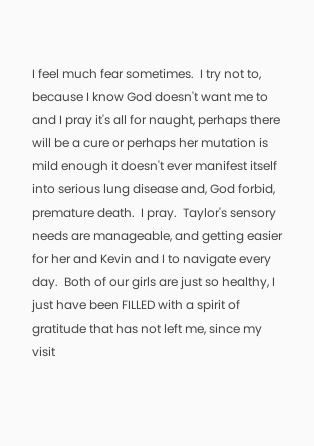I feel much fear sometimes.  I try not to, because I know God doesn't want me to and I pray it's all for naught, perhaps there will be a cure or perhaps her mutation is mild enough it doesn't ever manifest itself into serious lung disease and, God forbid, premature death.  I pray.  Taylor's sensory needs are manageable, and getting easier for her and Kevin and I to navigate every day.  Both of our girls are just so healthy, I just have been FILLED with a spirit of gratitude that has not left me, since my visit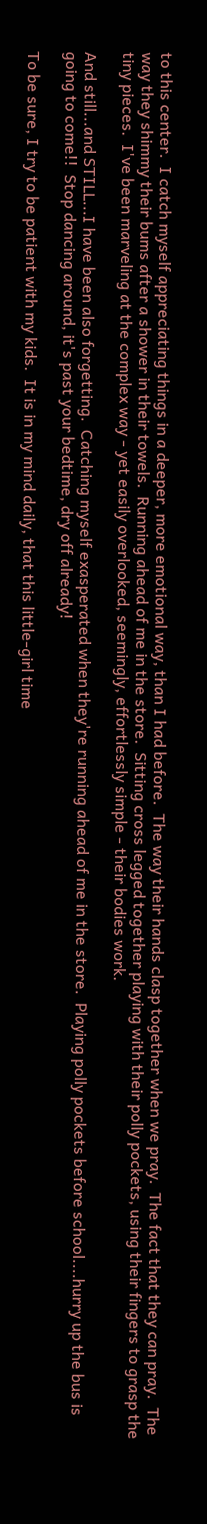to this center.  I catch myself appreciating things in a deeper, more emotional way, than I had before.  The way their hands clasp together when we pray.  The fact that they can pray.  The way they shimmy their bums after a shower in their towels.  Running ahead of me in the store.  Sitting cross legged together playing with their polly pockets, using their fingers to grasp the tiny pieces.  I've been marveling at the complex way - yet easily overlooked, seemingly, effortlessly simple - their bodies work.

And still...and STILL...I have been also forgetting.  Catching myself exasperated when they're running ahead of me in the store.  Playing polly pockets before school....hurry up the bus is going to come!!  Stop dancing around, it's past your bedtime, dry off already!

To be sure, I try to be patient with my kids.  It is in my mind daily, that this little-girl time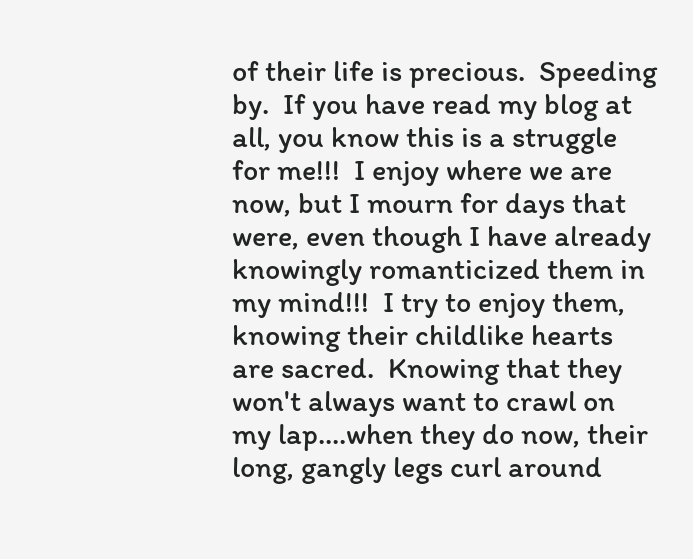of their life is precious.  Speeding by.  If you have read my blog at all, you know this is a struggle for me!!!  I enjoy where we are now, but I mourn for days that were, even though I have already knowingly romanticized them in my mind!!!  I try to enjoy them, knowing their childlike hearts are sacred.  Knowing that they won't always want to crawl on my lap....when they do now, their long, gangly legs curl around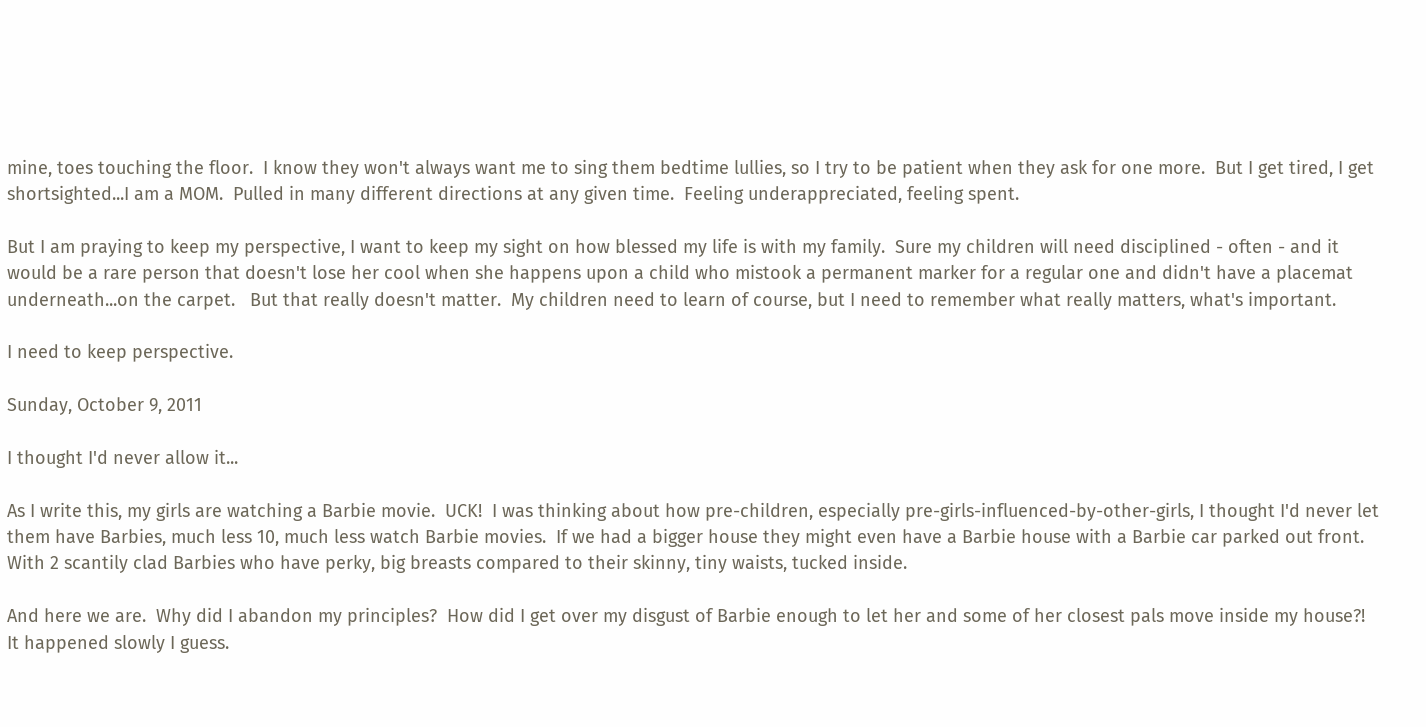mine, toes touching the floor.  I know they won't always want me to sing them bedtime lullies, so I try to be patient when they ask for one more.  But I get tired, I get shortsighted...I am a MOM.  Pulled in many different directions at any given time.  Feeling underappreciated, feeling spent.

But I am praying to keep my perspective, I want to keep my sight on how blessed my life is with my family.  Sure my children will need disciplined - often - and it would be a rare person that doesn't lose her cool when she happens upon a child who mistook a permanent marker for a regular one and didn't have a placemat underneath...on the carpet.   But that really doesn't matter.  My children need to learn of course, but I need to remember what really matters, what's important.

I need to keep perspective.

Sunday, October 9, 2011

I thought I'd never allow it...

As I write this, my girls are watching a Barbie movie.  UCK!  I was thinking about how pre-children, especially pre-girls-influenced-by-other-girls, I thought I'd never let them have Barbies, much less 10, much less watch Barbie movies.  If we had a bigger house they might even have a Barbie house with a Barbie car parked out front.  With 2 scantily clad Barbies who have perky, big breasts compared to their skinny, tiny waists, tucked inside.

And here we are.  Why did I abandon my principles?  How did I get over my disgust of Barbie enough to let her and some of her closest pals move inside my house?!  It happened slowly I guess.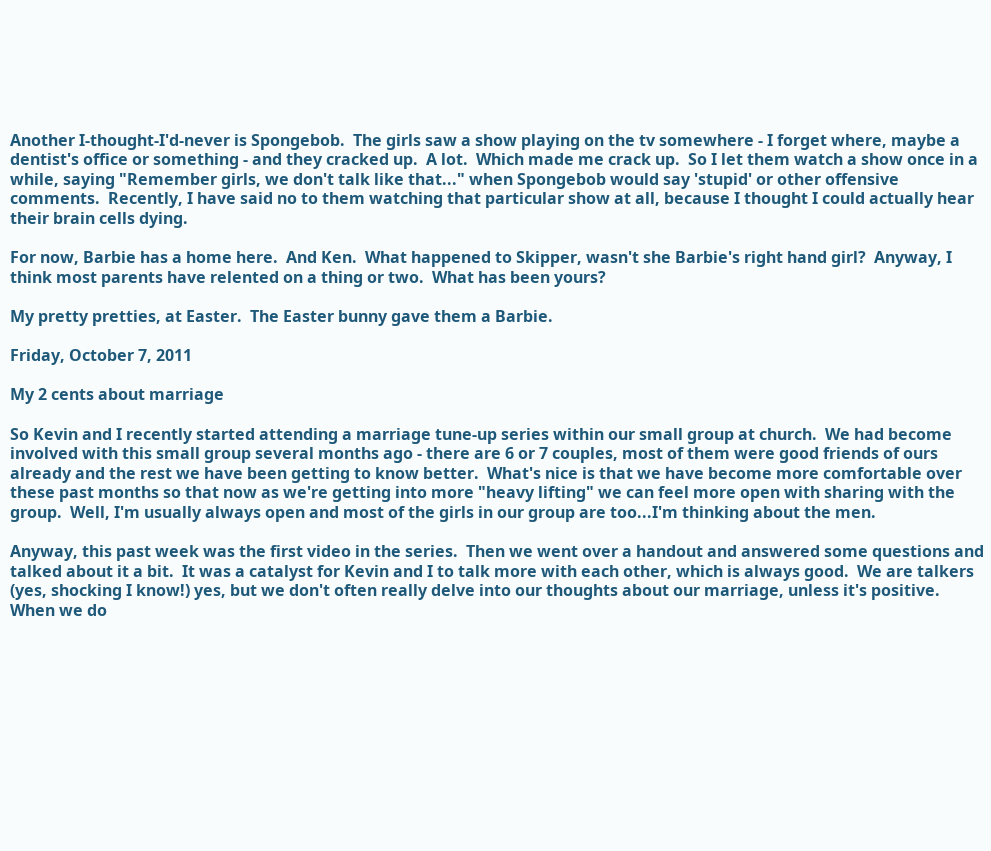Another I-thought-I'd-never is Spongebob.  The girls saw a show playing on the tv somewhere - I forget where, maybe a dentist's office or something - and they cracked up.  A lot.  Which made me crack up.  So I let them watch a show once in a while, saying "Remember girls, we don't talk like that..." when Spongebob would say 'stupid' or other offensive comments.  Recently, I have said no to them watching that particular show at all, because I thought I could actually hear their brain cells dying.

For now, Barbie has a home here.  And Ken.  What happened to Skipper, wasn't she Barbie's right hand girl?  Anyway, I think most parents have relented on a thing or two.  What has been yours?

My pretty pretties, at Easter.  The Easter bunny gave them a Barbie.

Friday, October 7, 2011

My 2 cents about marriage

So Kevin and I recently started attending a marriage tune-up series within our small group at church.  We had become involved with this small group several months ago - there are 6 or 7 couples, most of them were good friends of ours already and the rest we have been getting to know better.  What's nice is that we have become more comfortable over these past months so that now as we're getting into more "heavy lifting" we can feel more open with sharing with the group.  Well, I'm usually always open and most of the girls in our group are too...I'm thinking about the men.

Anyway, this past week was the first video in the series.  Then we went over a handout and answered some questions and talked about it a bit.  It was a catalyst for Kevin and I to talk more with each other, which is always good.  We are talkers (yes, shocking I know!) yes, but we don't often really delve into our thoughts about our marriage, unless it's positive.   When we do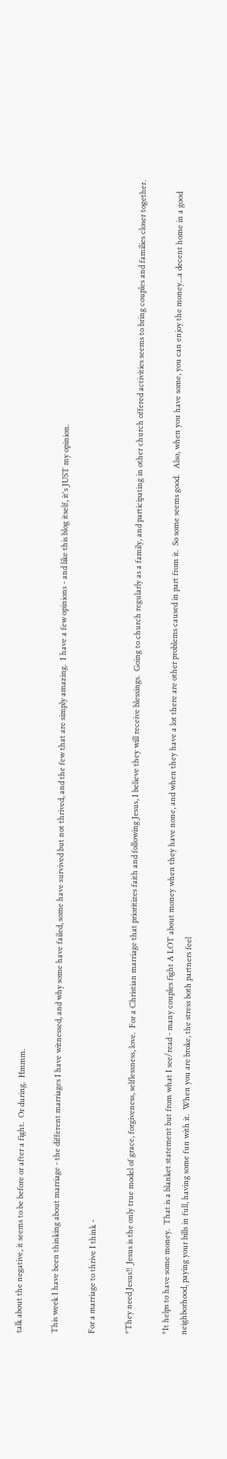talk about the negative, it seems to be before or after a fight.  Or during.  Hmmm.

This week I have been thinking about marriage - the different marriages I have witnessed, and why some have failed, some have survived but not thrived, and the few that are simply amazing.  I have a few opinions - and like this blog itself, it's JUST my opinion.

For a marriage to thrive I think -

*They need Jesus!!  Jesus is the only true model of grace, forgiveness, selflessness, love.  For a Christian marriage that prioritizes faith and following Jesus, I believe they will receive blessings.  Going to church regularly as a family, and participating in other church offered activities seems to bring couples and families closer together.

*It helps to have some money.  That is a blanket statement but from what I see/read - many couples fight A LOT about money when they have none, and when they have a lot there are other problems caused in part from it.  So some seems good.   Also, when you have some, you can enjoy the money...a decent home in a good neighborhood, paying your bills in full, having some fun with it.  When you are broke, the stress both partners feel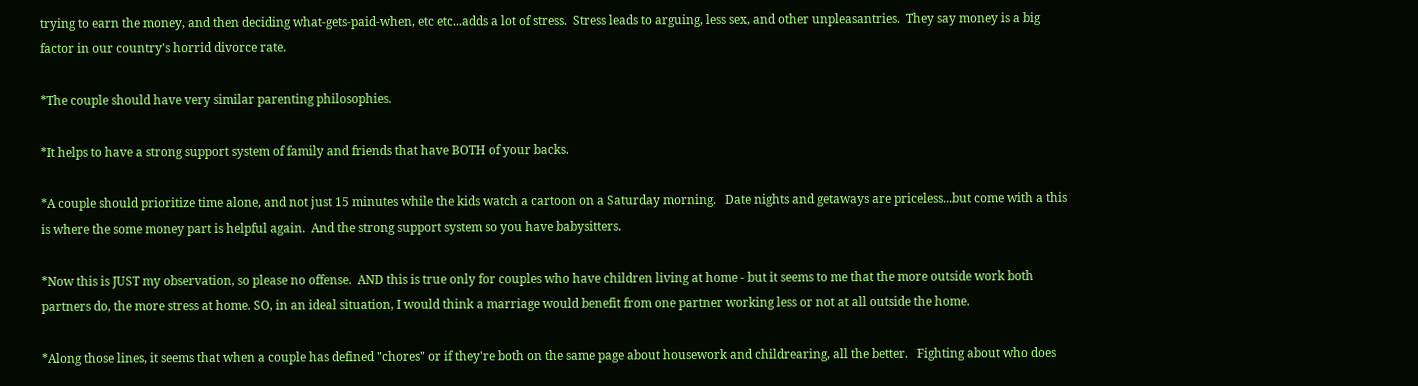trying to earn the money, and then deciding what-gets-paid-when, etc etc...adds a lot of stress.  Stress leads to arguing, less sex, and other unpleasantries.  They say money is a big factor in our country's horrid divorce rate.

*The couple should have very similar parenting philosophies.

*It helps to have a strong support system of family and friends that have BOTH of your backs.

*A couple should prioritize time alone, and not just 15 minutes while the kids watch a cartoon on a Saturday morning.   Date nights and getaways are priceless...but come with a this is where the some money part is helpful again.  And the strong support system so you have babysitters.

*Now this is JUST my observation, so please no offense.  AND this is true only for couples who have children living at home - but it seems to me that the more outside work both partners do, the more stress at home. SO, in an ideal situation, I would think a marriage would benefit from one partner working less or not at all outside the home.

*Along those lines, it seems that when a couple has defined "chores" or if they're both on the same page about housework and childrearing, all the better.   Fighting about who does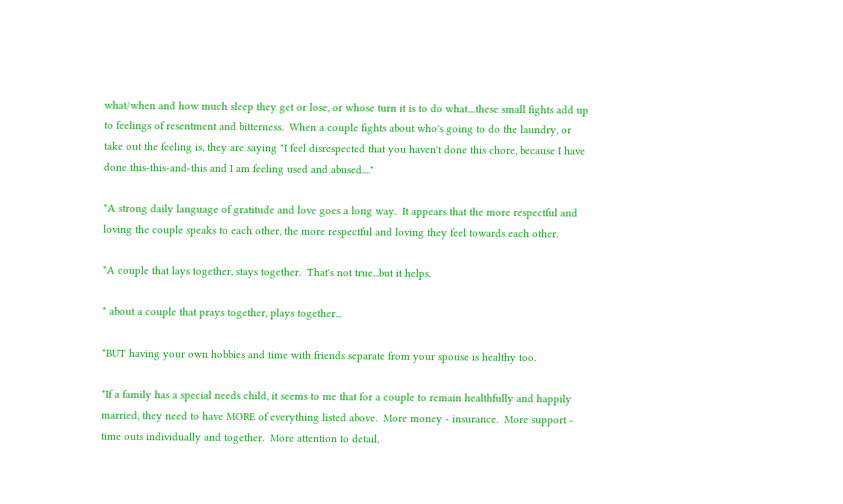what/when and how much sleep they get or lose, or whose turn it is to do what....these small fights add up to feelings of resentment and bitterness.  When a couple fights about who's going to do the laundry, or take out the feeling is, they are saying "I feel disrespected that you haven't done this chore, because I have done this-this-and-this and I am feeling used and abused...."

*A strong daily language of gratitude and love goes a long way.  It appears that the more respectful and loving the couple speaks to each other, the more respectful and loving they feel towards each other.

*A couple that lays together, stays together.  That's not true...but it helps.

* about a couple that prays together, plays together...

*BUT having your own hobbies and time with friends separate from your spouse is healthy too.

*If a family has a special needs child, it seems to me that for a couple to remain healthfully and happily married, they need to have MORE of everything listed above.  More money - insurance.  More support - time outs individually and together.  More attention to detail,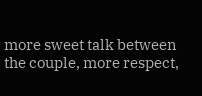more sweet talk between the couple, more respect,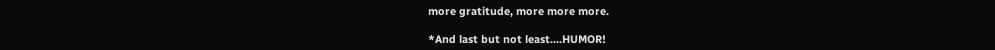more gratitude, more more more.

*And last but not least....HUMOR!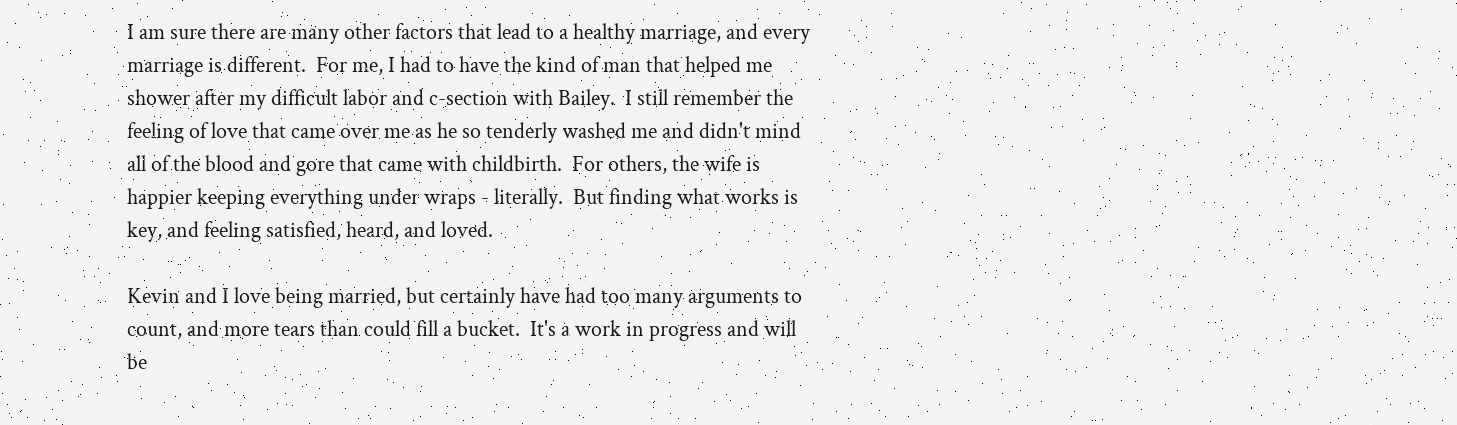I am sure there are many other factors that lead to a healthy marriage, and every marriage is different.  For me, I had to have the kind of man that helped me shower after my difficult labor and c-section with Bailey.  I still remember the feeling of love that came over me as he so tenderly washed me and didn't mind all of the blood and gore that came with childbirth.  For others, the wife is happier keeping everything under wraps - literally.  But finding what works is key, and feeling satisfied, heard, and loved.

Kevin and I love being married, but certainly have had too many arguments to count, and more tears than could fill a bucket.  It's a work in progress and will be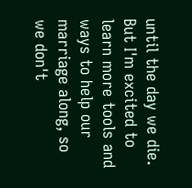until the day we die.  But I'm excited to learn more tools and ways to help our marriage along, so we don't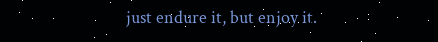just endure it, but enjoy it.